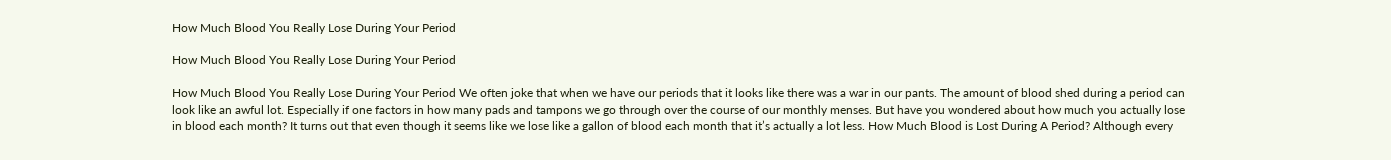How Much Blood You Really Lose During Your Period

How Much Blood You Really Lose During Your Period

How Much Blood You Really Lose During Your Period We often joke that when we have our periods that it looks like there was a war in our pants. The amount of blood shed during a period can look like an awful lot. Especially if one factors in how many pads and tampons we go through over the course of our monthly menses. But have you wondered about how much you actually lose in blood each month? It turns out that even though it seems like we lose like a gallon of blood each month that it’s actually a lot less. How Much Blood is Lost During A Period? Although every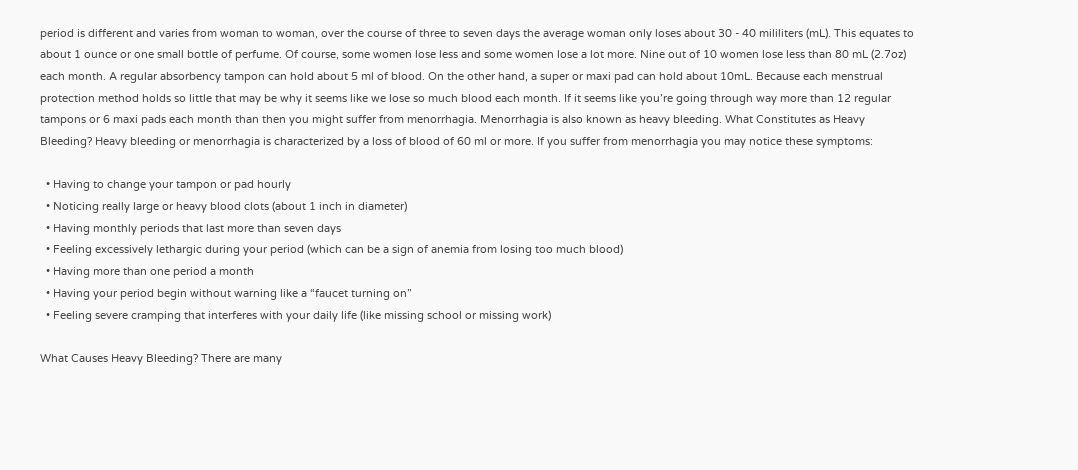period is different and varies from woman to woman, over the course of three to seven days the average woman only loses about 30 - 40 mililiters (mL). This equates to about 1 ounce or one small bottle of perfume. Of course, some women lose less and some women lose a lot more. Nine out of 10 women lose less than 80 mL (2.7oz) each month. A regular absorbency tampon can hold about 5 ml of blood. On the other hand, a super or maxi pad can hold about 10mL. Because each menstrual protection method holds so little that may be why it seems like we lose so much blood each month. If it seems like you’re going through way more than 12 regular tampons or 6 maxi pads each month than then you might suffer from menorrhagia. Menorrhagia is also known as heavy bleeding. What Constitutes as Heavy Bleeding? Heavy bleeding or menorrhagia is characterized by a loss of blood of 60 ml or more. If you suffer from menorrhagia you may notice these symptoms:

  • Having to change your tampon or pad hourly
  • Noticing really large or heavy blood clots (about 1 inch in diameter)
  • Having monthly periods that last more than seven days
  • Feeling excessively lethargic during your period (which can be a sign of anemia from losing too much blood)
  • Having more than one period a month
  • Having your period begin without warning like a “faucet turning on”
  • Feeling severe cramping that interferes with your daily life (like missing school or missing work)

What Causes Heavy Bleeding? There are many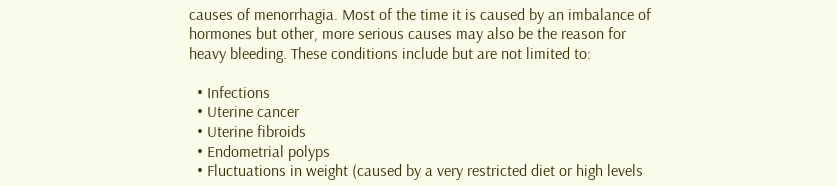causes of menorrhagia. Most of the time it is caused by an imbalance of hormones but other, more serious causes may also be the reason for heavy bleeding. These conditions include but are not limited to:

  • Infections
  • Uterine cancer
  • Uterine fibroids
  • Endometrial polyps
  • Fluctuations in weight (caused by a very restricted diet or high levels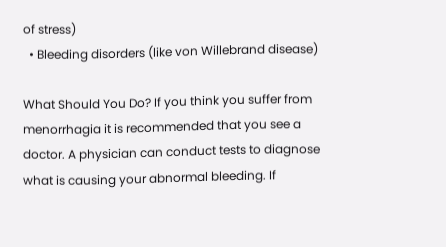of stress)
  • Bleeding disorders (like von Willebrand disease)

What Should You Do? If you think you suffer from menorrhagia it is recommended that you see a doctor. A physician can conduct tests to diagnose what is causing your abnormal bleeding. If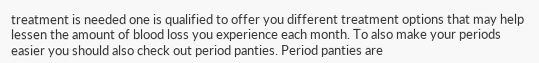treatment is needed one is qualified to offer you different treatment options that may help lessen the amount of blood loss you experience each month. To also make your periods easier you should also check out period panties. Period panties are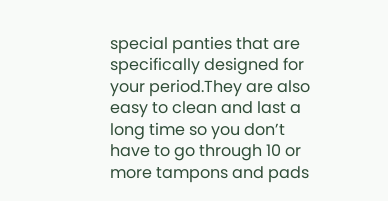special panties that are specifically designed for your period.They are also easy to clean and last a long time so you don’t have to go through 10 or more tampons and pads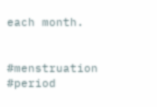each month.


#menstruation #period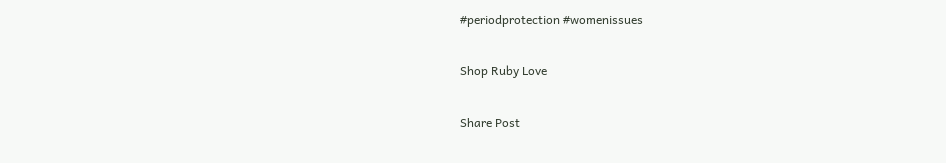#periodprotection #womenissues

Shop Ruby Love

Share Post